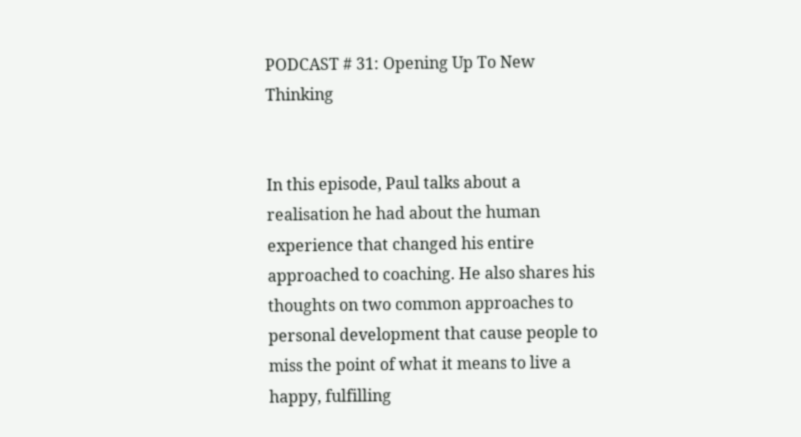PODCAST # 31: Opening Up To New Thinking


In this episode, Paul talks about a realisation he had about the human experience that changed his entire approached to coaching. He also shares his thoughts on two common approaches to personal development that cause people to miss the point of what it means to live a happy, fulfilling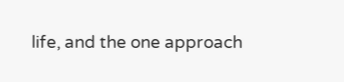life, and the one approach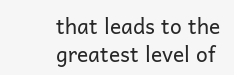that leads to the greatest level of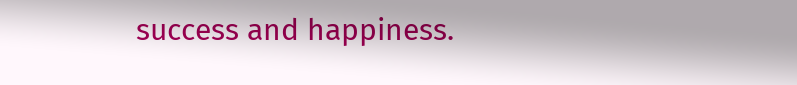success and happiness.